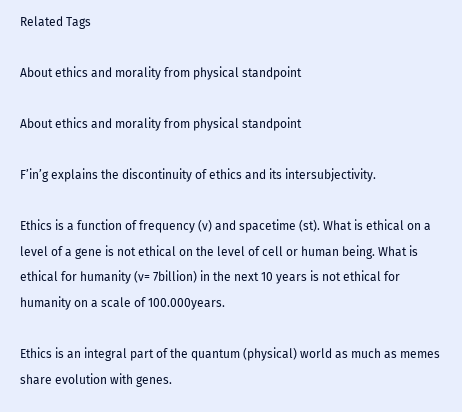Related Tags

About ethics and morality from physical standpoint

About ethics and morality from physical standpoint

F’in’g explains the discontinuity of ethics and its intersubjectivity.

Ethics is a function of frequency (ν) and spacetime (st). What is ethical on a level of a gene is not ethical on the level of cell or human being. What is ethical for humanity (ν= 7billion) in the next 10 years is not ethical for humanity on a scale of 100.000years.

Ethics is an integral part of the quantum (physical) world as much as memes share evolution with genes.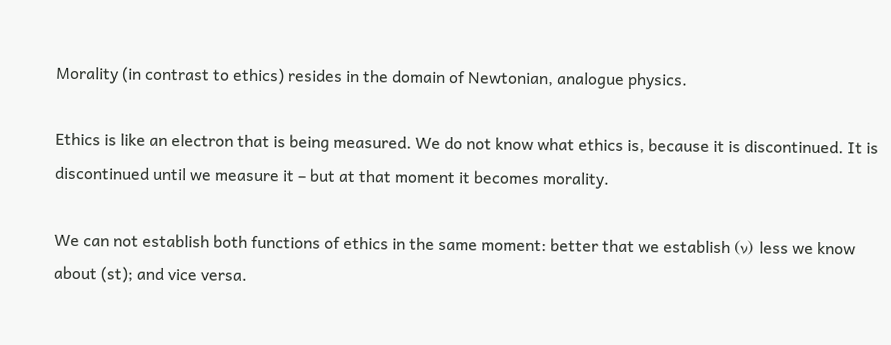Morality (in contrast to ethics) resides in the domain of Newtonian, analogue physics.

Ethics is like an electron that is being measured. We do not know what ethics is, because it is discontinued. It is discontinued until we measure it – but at that moment it becomes morality.

We can not establish both functions of ethics in the same moment: better that we establish (ν) less we know about (st); and vice versa.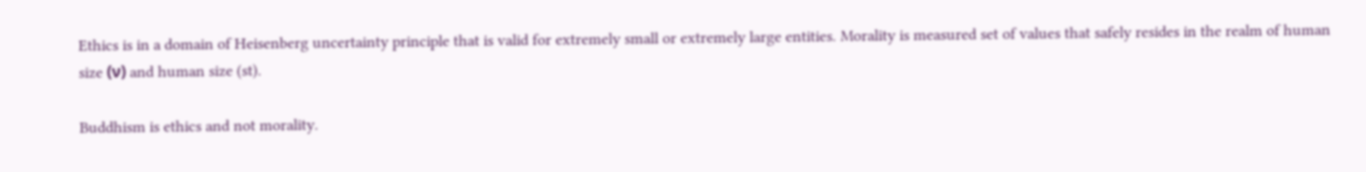Ethics is in a domain of Heisenberg uncertainty principle that is valid for extremely small or extremely large entities. Morality is measured set of values that safely resides in the realm of human size (ν) and human size (st).

Buddhism is ethics and not morality.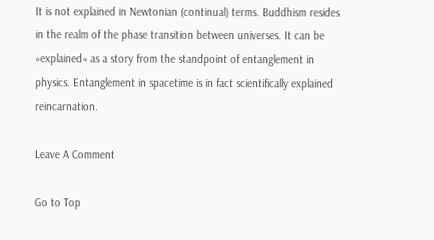It is not explained in Newtonian (continual) terms. Buddhism resides in the realm of the phase transition between universes. It can be »explained« as a story from the standpoint of entanglement in physics. Entanglement in spacetime is in fact scientifically explained reincarnation.

Leave A Comment

Go to Top